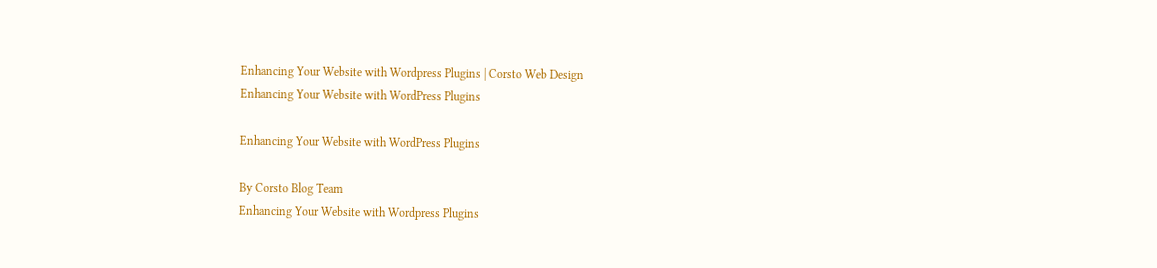Enhancing Your Website with Wordpress Plugins | Corsto Web Design
Enhancing Your Website with WordPress Plugins

Enhancing Your Website with WordPress Plugins

By Corsto Blog Team
Enhancing Your Website with Wordpress Plugins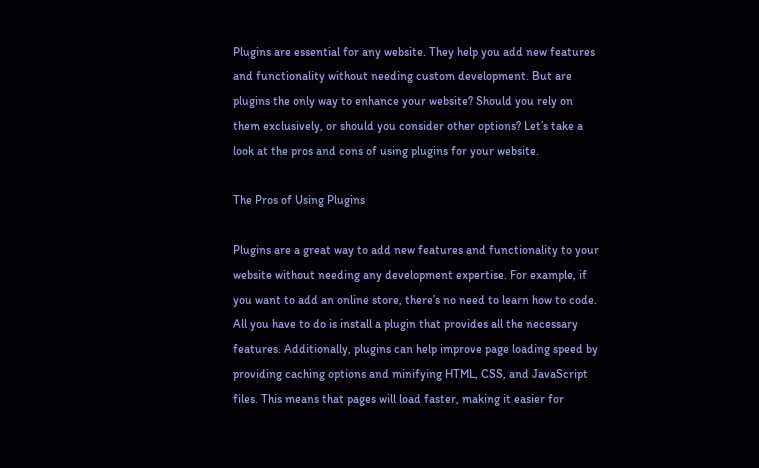Plugins are essential for any website. They help you add new features and functionality without needing custom development. But are plugins the only way to enhance your website? Should you rely on them exclusively, or should you consider other options? Let’s take a look at the pros and cons of using plugins for your website.

The Pros of Using Plugins

Plugins are a great way to add new features and functionality to your website without needing any development expertise. For example, if you want to add an online store, there’s no need to learn how to code. All you have to do is install a plugin that provides all the necessary features. Additionally, plugins can help improve page loading speed by providing caching options and minifying HTML, CSS, and JavaScript files. This means that pages will load faster, making it easier for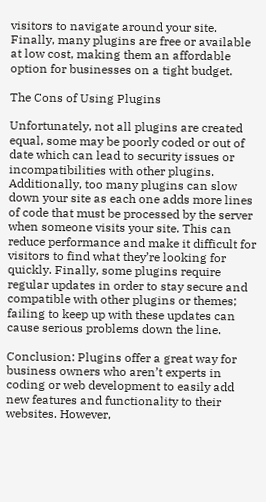visitors to navigate around your site. Finally, many plugins are free or available at low cost, making them an affordable option for businesses on a tight budget.

The Cons of Using Plugins

Unfortunately, not all plugins are created equal, some may be poorly coded or out of date which can lead to security issues or incompatibilities with other plugins. Additionally, too many plugins can slow down your site as each one adds more lines of code that must be processed by the server when someone visits your site. This can reduce performance and make it difficult for visitors to find what they’re looking for quickly. Finally, some plugins require regular updates in order to stay secure and compatible with other plugins or themes; failing to keep up with these updates can cause serious problems down the line.

Conclusion: Plugins offer a great way for business owners who aren’t experts in coding or web development to easily add new features and functionality to their websites. However,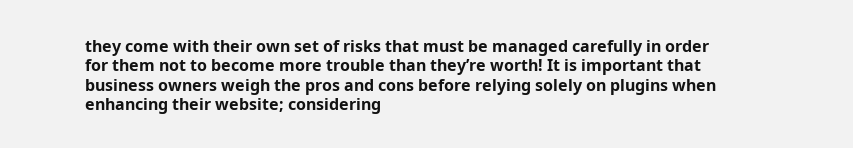they come with their own set of risks that must be managed carefully in order for them not to become more trouble than they’re worth! It is important that business owners weigh the pros and cons before relying solely on plugins when enhancing their website; considering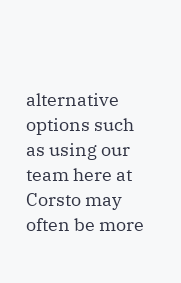alternative options such as using our team here at Corsto may often be more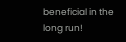beneficial in the long run!